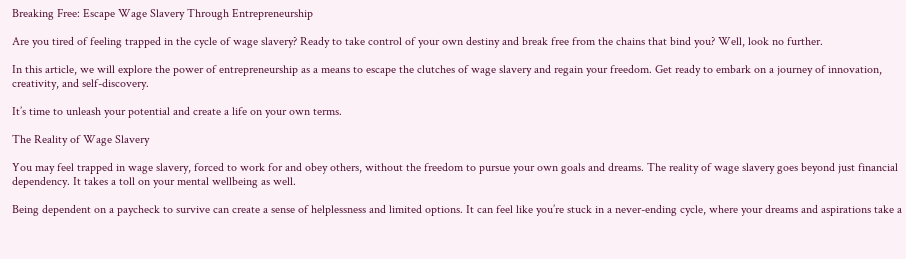Breaking Free: Escape Wage Slavery Through Entrepreneurship

Are you tired of feeling trapped in the cycle of wage slavery? Ready to take control of your own destiny and break free from the chains that bind you? Well, look no further.

In this article, we will explore the power of entrepreneurship as a means to escape the clutches of wage slavery and regain your freedom. Get ready to embark on a journey of innovation, creativity, and self-discovery.

It’s time to unleash your potential and create a life on your own terms.

The Reality of Wage Slavery

You may feel trapped in wage slavery, forced to work for and obey others, without the freedom to pursue your own goals and dreams. The reality of wage slavery goes beyond just financial dependency. It takes a toll on your mental wellbeing as well.

Being dependent on a paycheck to survive can create a sense of helplessness and limited options. It can feel like you’re stuck in a never-ending cycle, where your dreams and aspirations take a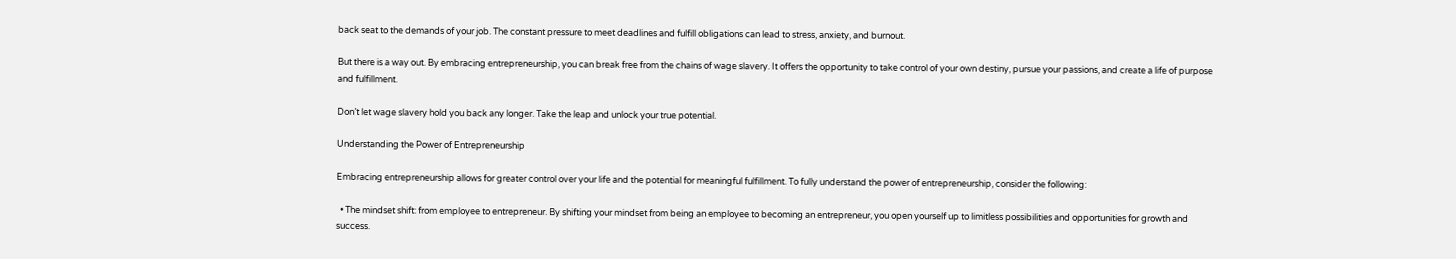back seat to the demands of your job. The constant pressure to meet deadlines and fulfill obligations can lead to stress, anxiety, and burnout.

But there is a way out. By embracing entrepreneurship, you can break free from the chains of wage slavery. It offers the opportunity to take control of your own destiny, pursue your passions, and create a life of purpose and fulfillment.

Don’t let wage slavery hold you back any longer. Take the leap and unlock your true potential.

Understanding the Power of Entrepreneurship

Embracing entrepreneurship allows for greater control over your life and the potential for meaningful fulfillment. To fully understand the power of entrepreneurship, consider the following:

  • The mindset shift: from employee to entrepreneur. By shifting your mindset from being an employee to becoming an entrepreneur, you open yourself up to limitless possibilities and opportunities for growth and success.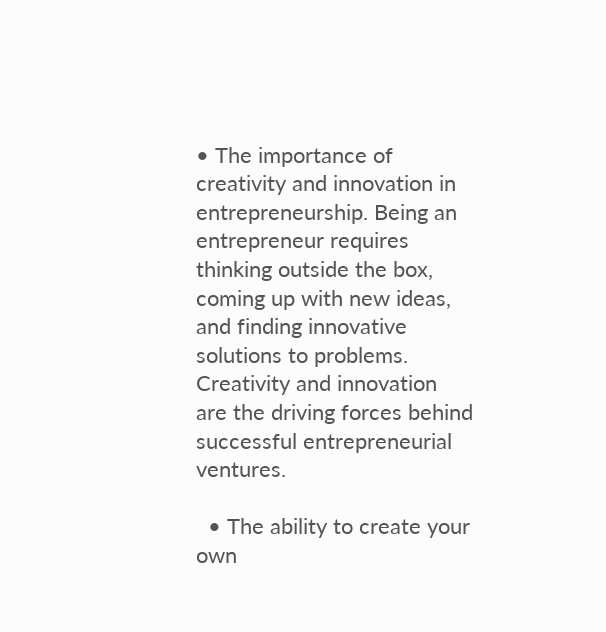• The importance of creativity and innovation in entrepreneurship. Being an entrepreneur requires thinking outside the box, coming up with new ideas, and finding innovative solutions to problems. Creativity and innovation are the driving forces behind successful entrepreneurial ventures.

  • The ability to create your own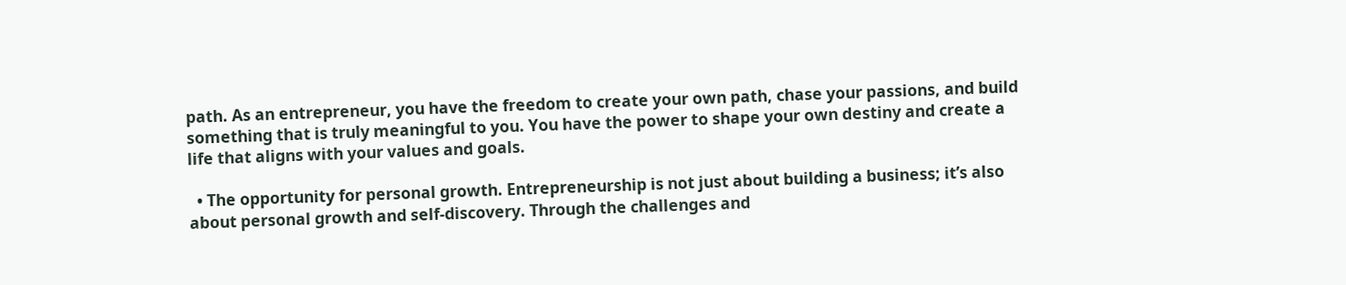path. As an entrepreneur, you have the freedom to create your own path, chase your passions, and build something that is truly meaningful to you. You have the power to shape your own destiny and create a life that aligns with your values and goals.

  • The opportunity for personal growth. Entrepreneurship is not just about building a business; it’s also about personal growth and self-discovery. Through the challenges and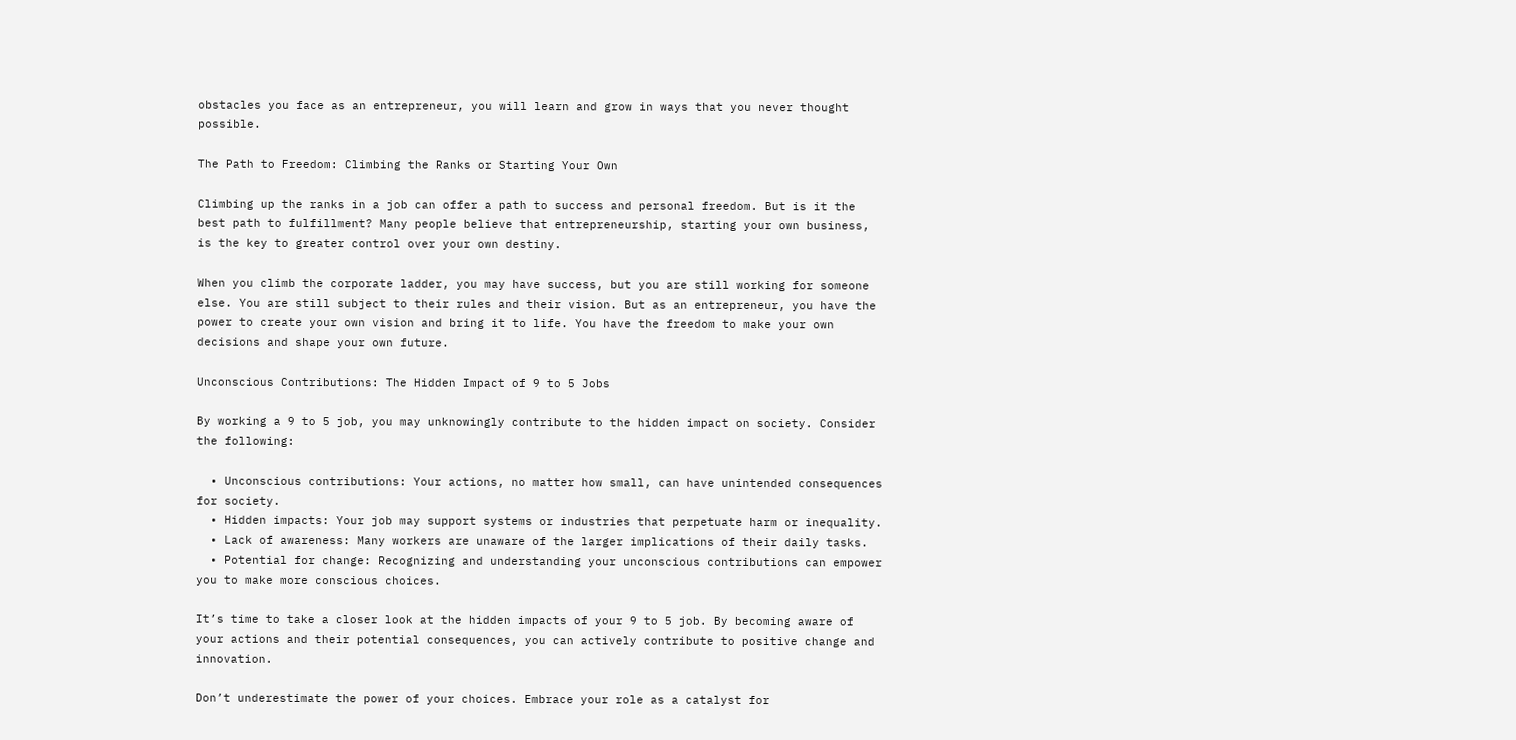obstacles you face as an entrepreneur, you will learn and grow in ways that you never thought possible.

The Path to Freedom: Climbing the Ranks or Starting Your Own

Climbing up the ranks in a job can offer a path to success and personal freedom. But is it the best path to fulfillment? Many people believe that entrepreneurship, starting your own business, is the key to greater control over your own destiny.

When you climb the corporate ladder, you may have success, but you are still working for someone else. You are still subject to their rules and their vision. But as an entrepreneur, you have the power to create your own vision and bring it to life. You have the freedom to make your own decisions and shape your own future.

Unconscious Contributions: The Hidden Impact of 9 to 5 Jobs

By working a 9 to 5 job, you may unknowingly contribute to the hidden impact on society. Consider the following:

  • Unconscious contributions: Your actions, no matter how small, can have unintended consequences for society.
  • Hidden impacts: Your job may support systems or industries that perpetuate harm or inequality.
  • Lack of awareness: Many workers are unaware of the larger implications of their daily tasks.
  • Potential for change: Recognizing and understanding your unconscious contributions can empower you to make more conscious choices.

It’s time to take a closer look at the hidden impacts of your 9 to 5 job. By becoming aware of your actions and their potential consequences, you can actively contribute to positive change and innovation.

Don’t underestimate the power of your choices. Embrace your role as a catalyst for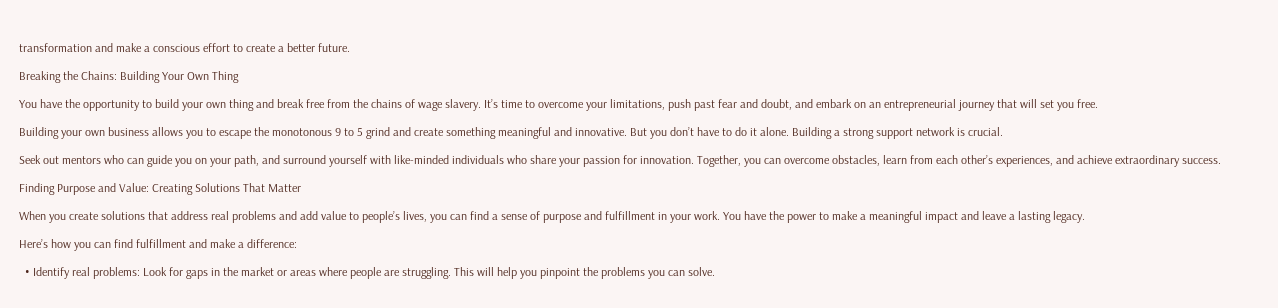transformation and make a conscious effort to create a better future.

Breaking the Chains: Building Your Own Thing

You have the opportunity to build your own thing and break free from the chains of wage slavery. It’s time to overcome your limitations, push past fear and doubt, and embark on an entrepreneurial journey that will set you free.

Building your own business allows you to escape the monotonous 9 to 5 grind and create something meaningful and innovative. But you don’t have to do it alone. Building a strong support network is crucial.

Seek out mentors who can guide you on your path, and surround yourself with like-minded individuals who share your passion for innovation. Together, you can overcome obstacles, learn from each other’s experiences, and achieve extraordinary success.

Finding Purpose and Value: Creating Solutions That Matter

When you create solutions that address real problems and add value to people’s lives, you can find a sense of purpose and fulfillment in your work. You have the power to make a meaningful impact and leave a lasting legacy.

Here’s how you can find fulfillment and make a difference:

  • Identify real problems: Look for gaps in the market or areas where people are struggling. This will help you pinpoint the problems you can solve.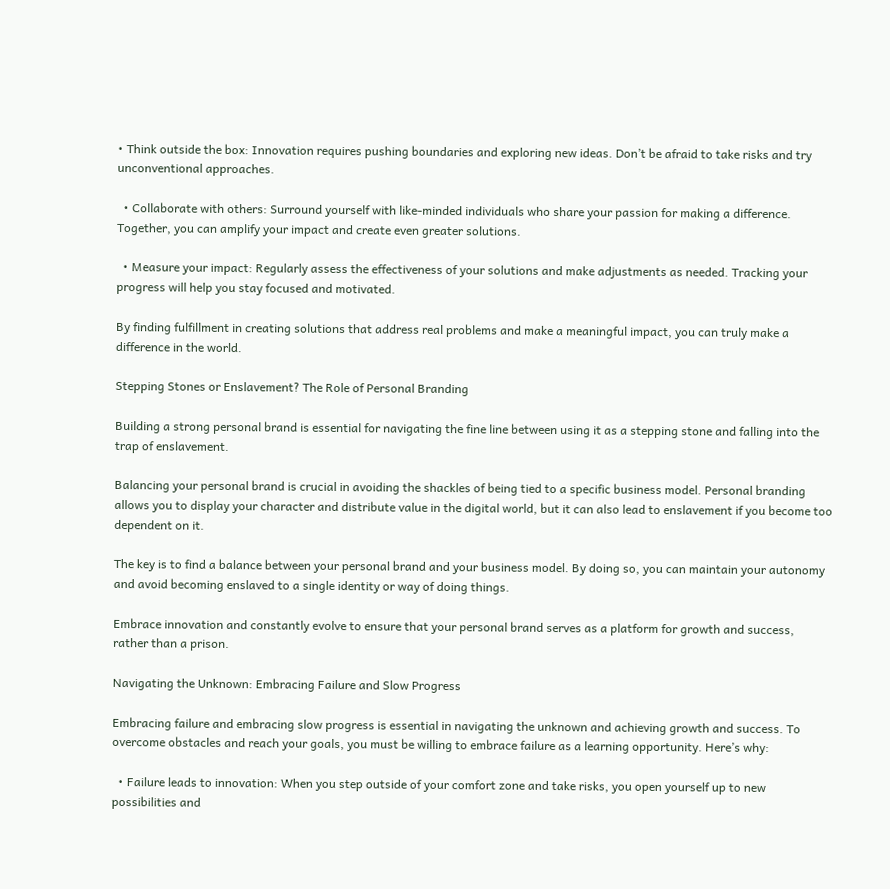• Think outside the box: Innovation requires pushing boundaries and exploring new ideas. Don’t be afraid to take risks and try unconventional approaches.

  • Collaborate with others: Surround yourself with like-minded individuals who share your passion for making a difference. Together, you can amplify your impact and create even greater solutions.

  • Measure your impact: Regularly assess the effectiveness of your solutions and make adjustments as needed. Tracking your progress will help you stay focused and motivated.

By finding fulfillment in creating solutions that address real problems and make a meaningful impact, you can truly make a difference in the world.

Stepping Stones or Enslavement? The Role of Personal Branding

Building a strong personal brand is essential for navigating the fine line between using it as a stepping stone and falling into the trap of enslavement.

Balancing your personal brand is crucial in avoiding the shackles of being tied to a specific business model. Personal branding allows you to display your character and distribute value in the digital world, but it can also lead to enslavement if you become too dependent on it.

The key is to find a balance between your personal brand and your business model. By doing so, you can maintain your autonomy and avoid becoming enslaved to a single identity or way of doing things.

Embrace innovation and constantly evolve to ensure that your personal brand serves as a platform for growth and success, rather than a prison.

Navigating the Unknown: Embracing Failure and Slow Progress

Embracing failure and embracing slow progress is essential in navigating the unknown and achieving growth and success. To overcome obstacles and reach your goals, you must be willing to embrace failure as a learning opportunity. Here’s why:

  • Failure leads to innovation: When you step outside of your comfort zone and take risks, you open yourself up to new possibilities and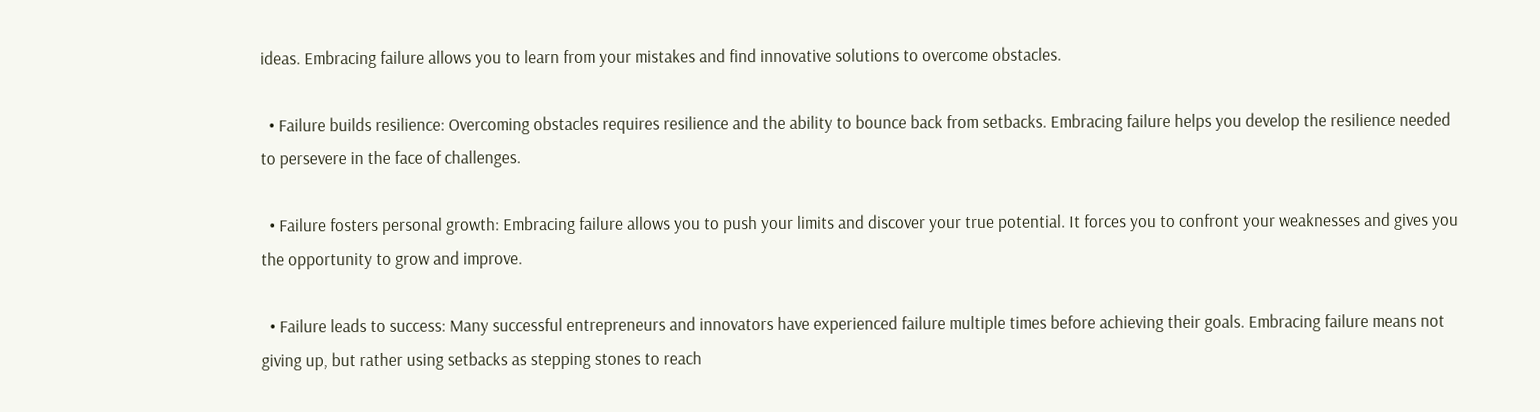ideas. Embracing failure allows you to learn from your mistakes and find innovative solutions to overcome obstacles.

  • Failure builds resilience: Overcoming obstacles requires resilience and the ability to bounce back from setbacks. Embracing failure helps you develop the resilience needed to persevere in the face of challenges.

  • Failure fosters personal growth: Embracing failure allows you to push your limits and discover your true potential. It forces you to confront your weaknesses and gives you the opportunity to grow and improve.

  • Failure leads to success: Many successful entrepreneurs and innovators have experienced failure multiple times before achieving their goals. Embracing failure means not giving up, but rather using setbacks as stepping stones to reach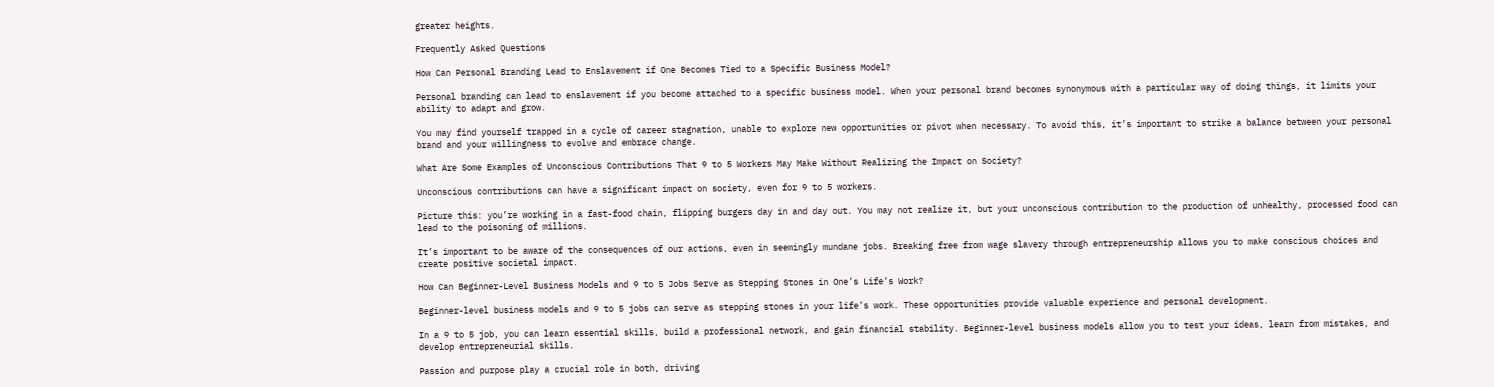greater heights.

Frequently Asked Questions

How Can Personal Branding Lead to Enslavement if One Becomes Tied to a Specific Business Model?

Personal branding can lead to enslavement if you become attached to a specific business model. When your personal brand becomes synonymous with a particular way of doing things, it limits your ability to adapt and grow.

You may find yourself trapped in a cycle of career stagnation, unable to explore new opportunities or pivot when necessary. To avoid this, it’s important to strike a balance between your personal brand and your willingness to evolve and embrace change.

What Are Some Examples of Unconscious Contributions That 9 to 5 Workers May Make Without Realizing the Impact on Society?

Unconscious contributions can have a significant impact on society, even for 9 to 5 workers.

Picture this: you’re working in a fast-food chain, flipping burgers day in and day out. You may not realize it, but your unconscious contribution to the production of unhealthy, processed food can lead to the poisoning of millions.

It’s important to be aware of the consequences of our actions, even in seemingly mundane jobs. Breaking free from wage slavery through entrepreneurship allows you to make conscious choices and create positive societal impact.

How Can Beginner-Level Business Models and 9 to 5 Jobs Serve as Stepping Stones in One’s Life’s Work?

Beginner-level business models and 9 to 5 jobs can serve as stepping stones in your life’s work. These opportunities provide valuable experience and personal development.

In a 9 to 5 job, you can learn essential skills, build a professional network, and gain financial stability. Beginner-level business models allow you to test your ideas, learn from mistakes, and develop entrepreneurial skills.

Passion and purpose play a crucial role in both, driving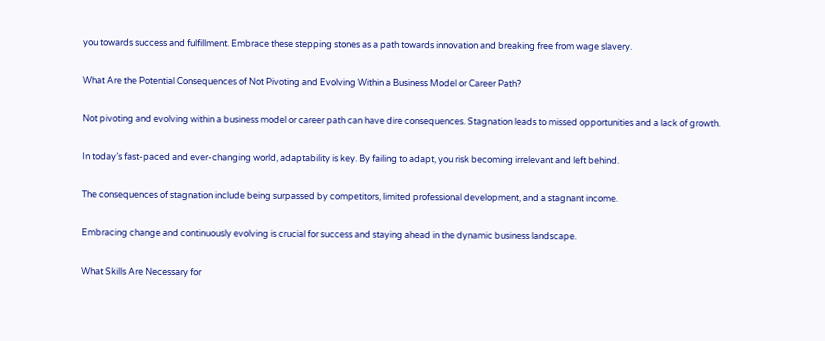you towards success and fulfillment. Embrace these stepping stones as a path towards innovation and breaking free from wage slavery.

What Are the Potential Consequences of Not Pivoting and Evolving Within a Business Model or Career Path?

Not pivoting and evolving within a business model or career path can have dire consequences. Stagnation leads to missed opportunities and a lack of growth.

In today’s fast-paced and ever-changing world, adaptability is key. By failing to adapt, you risk becoming irrelevant and left behind.

The consequences of stagnation include being surpassed by competitors, limited professional development, and a stagnant income.

Embracing change and continuously evolving is crucial for success and staying ahead in the dynamic business landscape.

What Skills Are Necessary for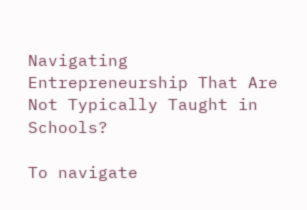Navigating Entrepreneurship That Are Not Typically Taught in Schools?

To navigate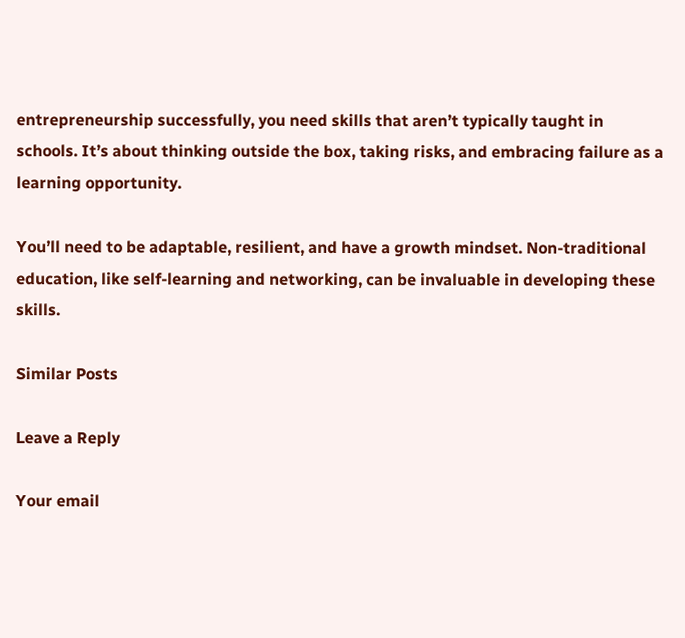entrepreneurship successfully, you need skills that aren’t typically taught in schools. It’s about thinking outside the box, taking risks, and embracing failure as a learning opportunity.

You’ll need to be adaptable, resilient, and have a growth mindset. Non-traditional education, like self-learning and networking, can be invaluable in developing these skills.

Similar Posts

Leave a Reply

Your email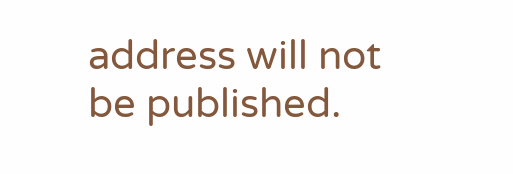address will not be published.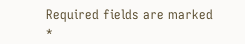Required fields are marked *